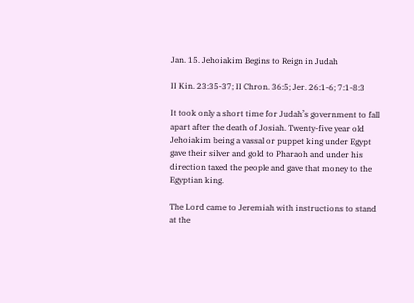Jan. 15. Jehoiakim Begins to Reign in Judah

II Kin. 23:35-37; II Chron. 36:5; Jer. 26:1-6; 7:1-8:3

It took only a short time for Judah’s government to fall apart after the death of Josiah. Twenty-five year old Jehoiakim being a vassal or puppet king under Egypt gave their silver and gold to Pharaoh and under his direction taxed the people and gave that money to the Egyptian king.

The Lord came to Jeremiah with instructions to stand at the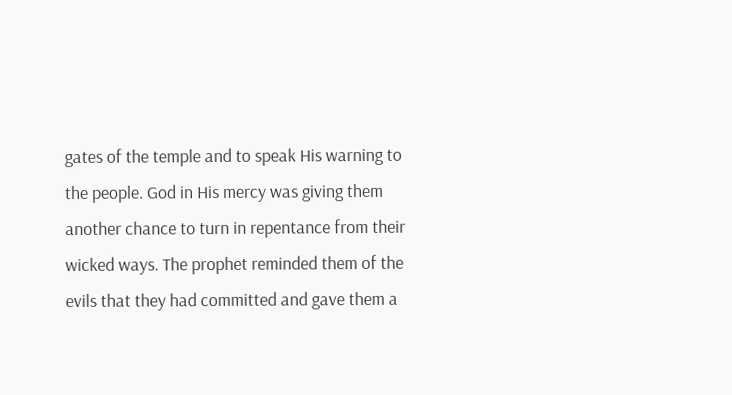gates of the temple and to speak His warning to the people. God in His mercy was giving them another chance to turn in repentance from their wicked ways. The prophet reminded them of the evils that they had committed and gave them a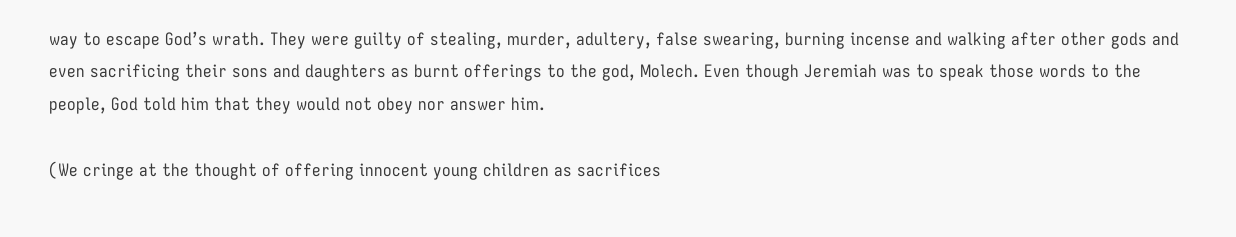way to escape God’s wrath. They were guilty of stealing, murder, adultery, false swearing, burning incense and walking after other gods and even sacrificing their sons and daughters as burnt offerings to the god, Molech. Even though Jeremiah was to speak those words to the people, God told him that they would not obey nor answer him.

(We cringe at the thought of offering innocent young children as sacrifices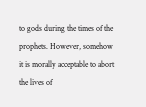to gods during the times of the prophets. However, somehow it is morally acceptable to abort the lives of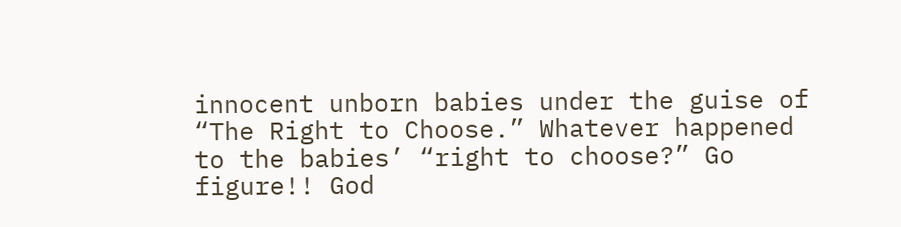innocent unborn babies under the guise of “The Right to Choose.” Whatever happened to the babies’ “right to choose?” Go figure!! God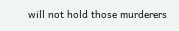will not hold those murderers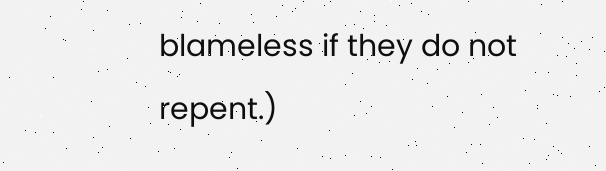blameless if they do not repent.)